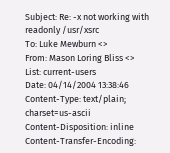Subject: Re: -x not working with readonly /usr/xsrc
To: Luke Mewburn <>
From: Mason Loring Bliss <>
List: current-users
Date: 04/14/2004 13:38:46
Content-Type: text/plain; charset=us-ascii
Content-Disposition: inline
Content-Transfer-Encoding: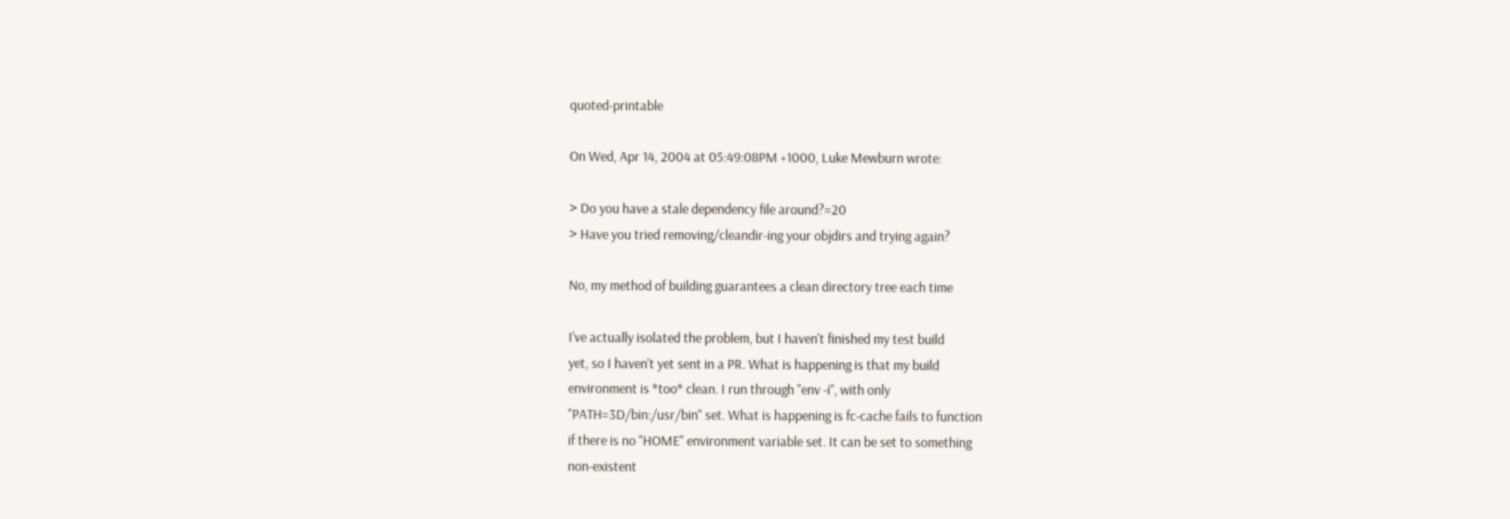quoted-printable

On Wed, Apr 14, 2004 at 05:49:08PM +1000, Luke Mewburn wrote:

> Do you have a stale dependency file around?=20
> Have you tried removing/cleandir-ing your objdirs and trying again?

No, my method of building guarantees a clean directory tree each time

I've actually isolated the problem, but I haven't finished my test build
yet, so I haven't yet sent in a PR. What is happening is that my build
environment is *too* clean. I run through "env -i", with only
"PATH=3D/bin:/usr/bin" set. What is happening is fc-cache fails to function
if there is no "HOME" environment variable set. It can be set to something
non-existent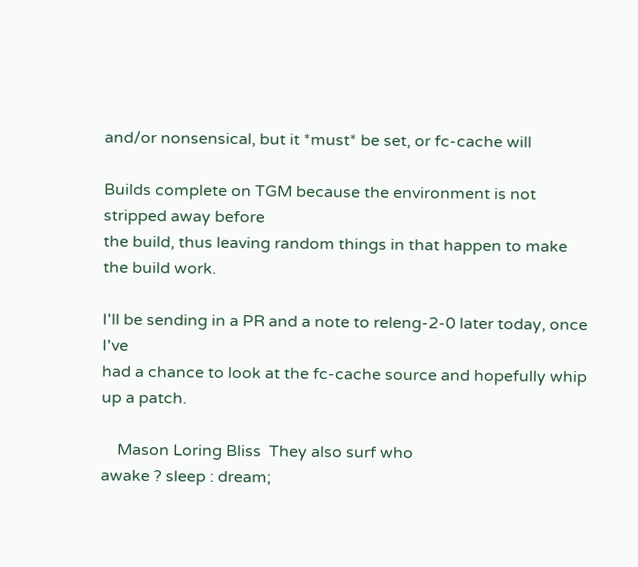and/or nonsensical, but it *must* be set, or fc-cache will

Builds complete on TGM because the environment is not stripped away before
the build, thus leaving random things in that happen to make the build work.

I'll be sending in a PR and a note to releng-2-0 later today, once I've
had a chance to look at the fc-cache source and hopefully whip up a patch.

    Mason Loring Bliss  They also surf who
awake ? sleep : dream;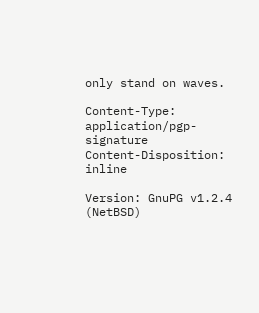only stand on waves.

Content-Type: application/pgp-signature
Content-Disposition: inline

Version: GnuPG v1.2.4 (NetBSD)